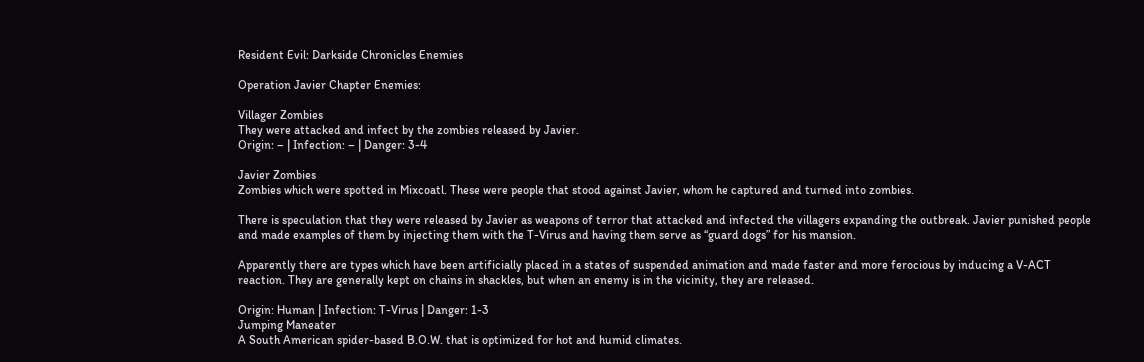Resident Evil: Darkside Chronicles Enemies

Operation Javier Chapter Enemies:

Villager Zombies
They were attacked and infect by the zombies released by Javier.
Origin: – | Infection: – | Danger: 3-4

Javier Zombies
Zombies which were spotted in Mixcoatl. These were people that stood against Javier, whom he captured and turned into zombies.

There is speculation that they were released by Javier as weapons of terror that attacked and infected the villagers expanding the outbreak. Javier punished people and made examples of them by injecting them with the T-Virus and having them serve as “guard dogs” for his mansion.

Apparently there are types which have been artificially placed in a states of suspended animation and made faster and more ferocious by inducing a V-ACT reaction. They are generally kept on chains in shackles, but when an enemy is in the vicinity, they are released.

Origin: Human | Infection: T-Virus | Danger: 1-3
Jumping Maneater
A South American spider-based B.O.W. that is optimized for hot and humid climates.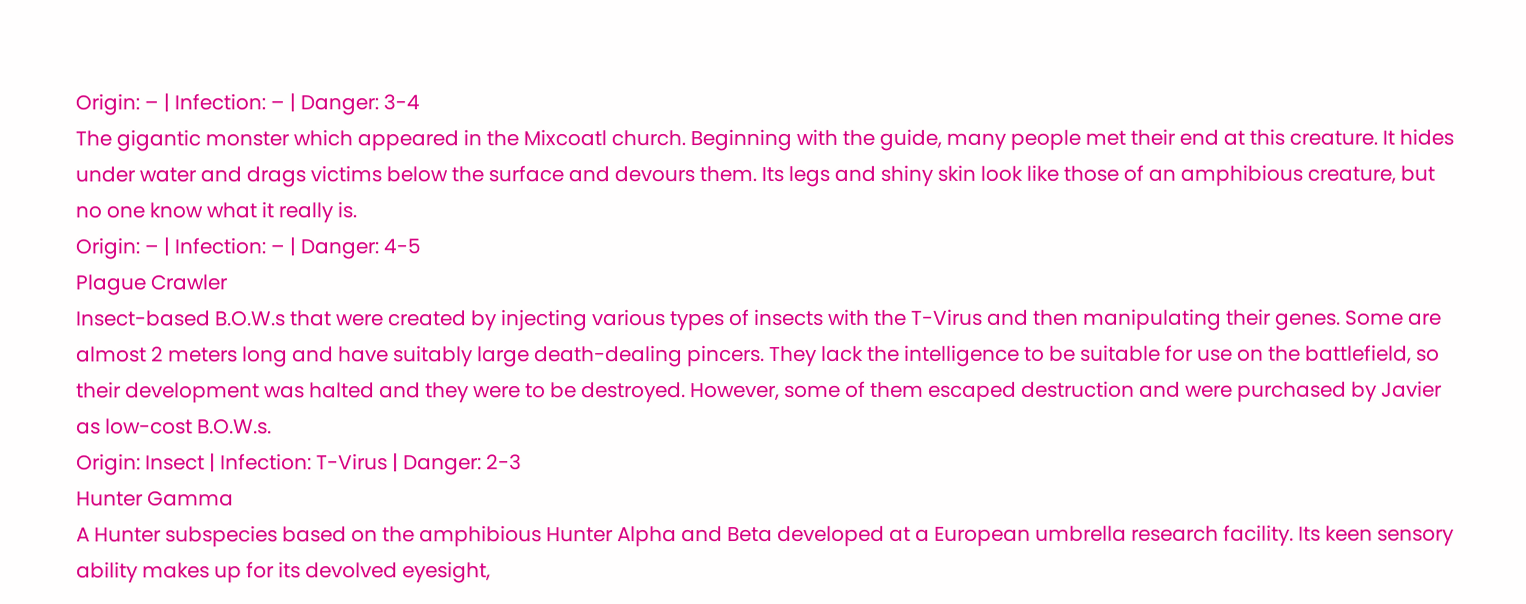Origin: – | Infection: – | Danger: 3-4
The gigantic monster which appeared in the Mixcoatl church. Beginning with the guide, many people met their end at this creature. It hides under water and drags victims below the surface and devours them. Its legs and shiny skin look like those of an amphibious creature, but no one know what it really is.
Origin: – | Infection: – | Danger: 4-5
Plague Crawler
Insect-based B.O.W.s that were created by injecting various types of insects with the T-Virus and then manipulating their genes. Some are almost 2 meters long and have suitably large death-dealing pincers. They lack the intelligence to be suitable for use on the battlefield, so their development was halted and they were to be destroyed. However, some of them escaped destruction and were purchased by Javier as low-cost B.O.W.s.
Origin: Insect | Infection: T-Virus | Danger: 2-3
Hunter Gamma
A Hunter subspecies based on the amphibious Hunter Alpha and Beta developed at a European umbrella research facility. Its keen sensory ability makes up for its devolved eyesight,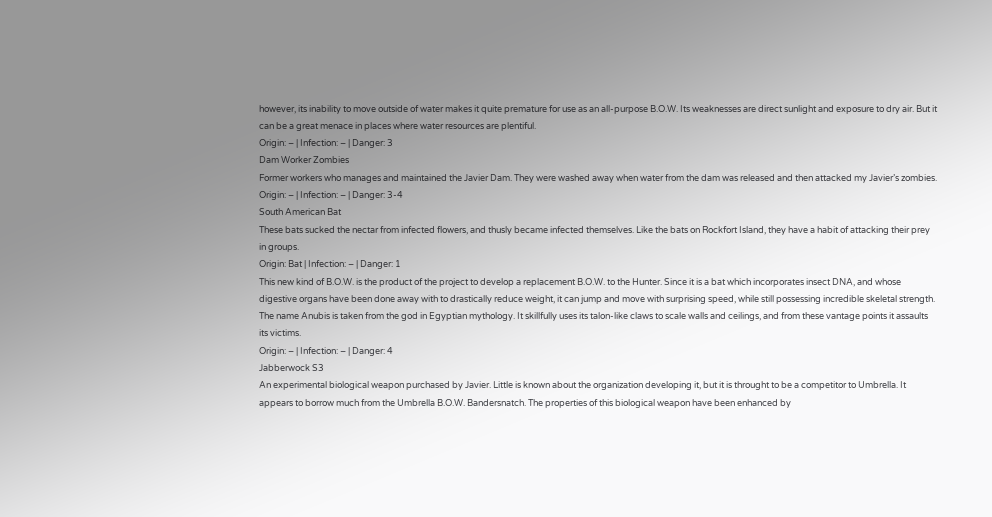however, its inability to move outside of water makes it quite premature for use as an all-purpose B.O.W. Its weaknesses are direct sunlight and exposure to dry air. But it can be a great menace in places where water resources are plentiful.
Origin: – | Infection: – | Danger: 3
Dam Worker Zombies
Former workers who manages and maintained the Javier Dam. They were washed away when water from the dam was released and then attacked my Javier’s zombies.
Origin: – | Infection: – | Danger: 3-4
South American Bat
These bats sucked the nectar from infected flowers, and thusly became infected themselves. Like the bats on Rockfort Island, they have a habit of attacking their prey in groups.
Origin: Bat | Infection: – | Danger: 1
This new kind of B.O.W. is the product of the project to develop a replacement B.O.W. to the Hunter. Since it is a bat which incorporates insect DNA, and whose digestive organs have been done away with to drastically reduce weight, it can jump and move with surprising speed, while still possessing incredible skeletal strength. The name Anubis is taken from the god in Egyptian mythology. It skillfully uses its talon-like claws to scale walls and ceilings, and from these vantage points it assaults its victims.
Origin: – | Infection: – | Danger: 4
Jabberwock S3
An experimental biological weapon purchased by Javier. Little is known about the organization developing it, but it is throught to be a competitor to Umbrella. It appears to borrow much from the Umbrella B.O.W. Bandersnatch. The properties of this biological weapon have been enhanced by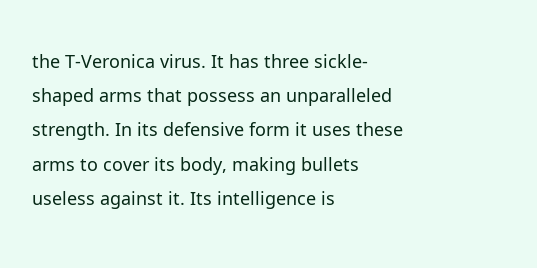the T-Veronica virus. It has three sickle-shaped arms that possess an unparalleled strength. In its defensive form it uses these arms to cover its body, making bullets useless against it. Its intelligence is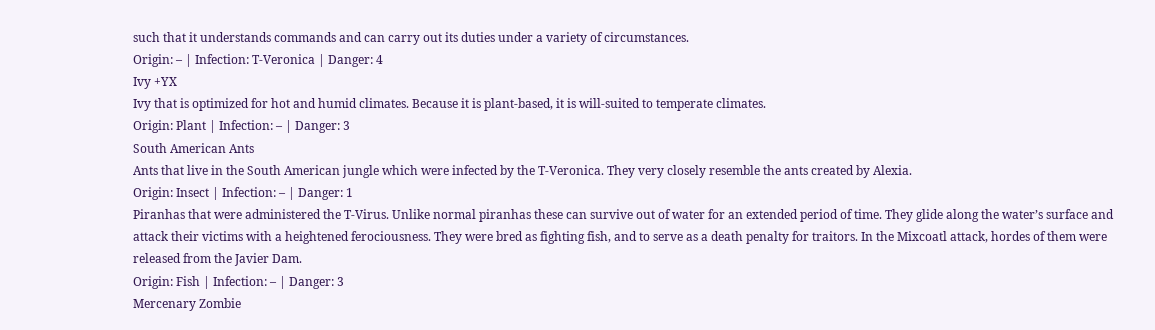such that it understands commands and can carry out its duties under a variety of circumstances.
Origin: – | Infection: T-Veronica | Danger: 4
Ivy +YX
Ivy that is optimized for hot and humid climates. Because it is plant-based, it is will-suited to temperate climates.
Origin: Plant | Infection: – | Danger: 3
South American Ants
Ants that live in the South American jungle which were infected by the T-Veronica. They very closely resemble the ants created by Alexia.
Origin: Insect | Infection: – | Danger: 1
Piranhas that were administered the T-Virus. Unlike normal piranhas these can survive out of water for an extended period of time. They glide along the water’s surface and attack their victims with a heightened ferociousness. They were bred as fighting fish, and to serve as a death penalty for traitors. In the Mixcoatl attack, hordes of them were released from the Javier Dam.
Origin: Fish | Infection: – | Danger: 3
Mercenary Zombie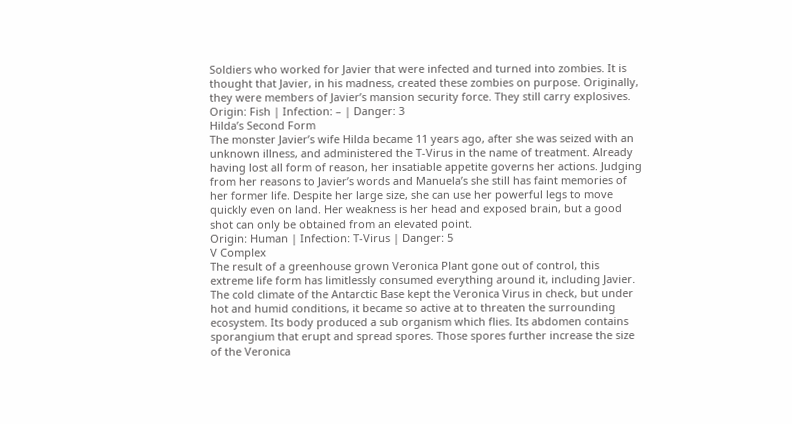Soldiers who worked for Javier that were infected and turned into zombies. It is thought that Javier, in his madness, created these zombies on purpose. Originally, they were members of Javier’s mansion security force. They still carry explosives.
Origin: Fish | Infection: – | Danger: 3
Hilda’s Second Form
The monster Javier’s wife Hilda became 11 years ago, after she was seized with an unknown illness, and administered the T-Virus in the name of treatment. Already having lost all form of reason, her insatiable appetite governs her actions. Judging from her reasons to Javier’s words and Manuela’s she still has faint memories of her former life. Despite her large size, she can use her powerful legs to move quickly even on land. Her weakness is her head and exposed brain, but a good shot can only be obtained from an elevated point.
Origin: Human | Infection: T-Virus | Danger: 5
V Complex
The result of a greenhouse grown Veronica Plant gone out of control, this extreme life form has limitlessly consumed everything around it, including Javier. The cold climate of the Antarctic Base kept the Veronica Virus in check, but under hot and humid conditions, it became so active at to threaten the surrounding ecosystem. Its body produced a sub organism which flies. Its abdomen contains sporangium that erupt and spread spores. Those spores further increase the size of the Veronica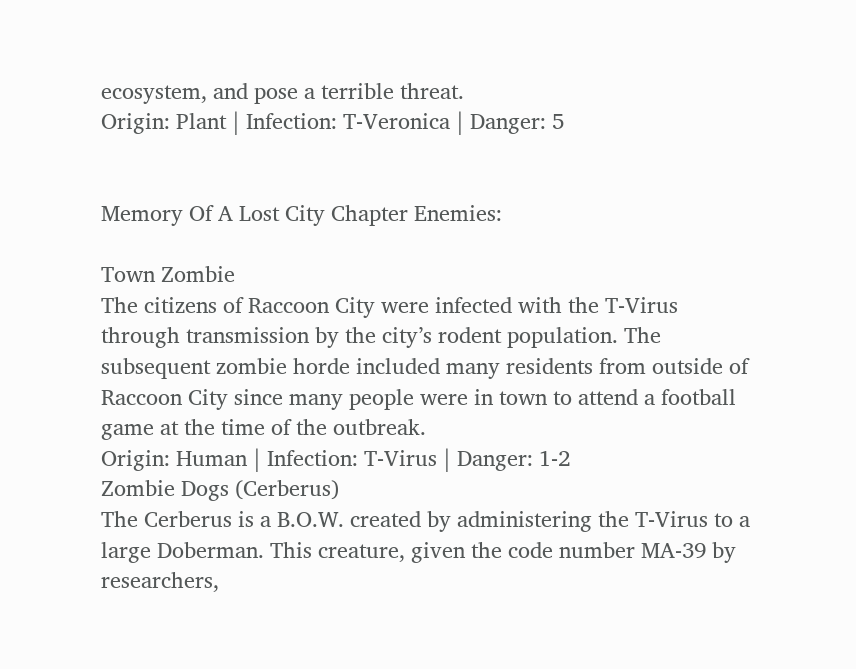ecosystem, and pose a terrible threat.
Origin: Plant | Infection: T-Veronica | Danger: 5


Memory Of A Lost City Chapter Enemies:

Town Zombie
The citizens of Raccoon City were infected with the T-Virus through transmission by the city’s rodent population. The subsequent zombie horde included many residents from outside of Raccoon City since many people were in town to attend a football game at the time of the outbreak.
Origin: Human | Infection: T-Virus | Danger: 1-2
Zombie Dogs (Cerberus)
The Cerberus is a B.O.W. created by administering the T-Virus to a large Doberman. This creature, given the code number MA-39 by researchers,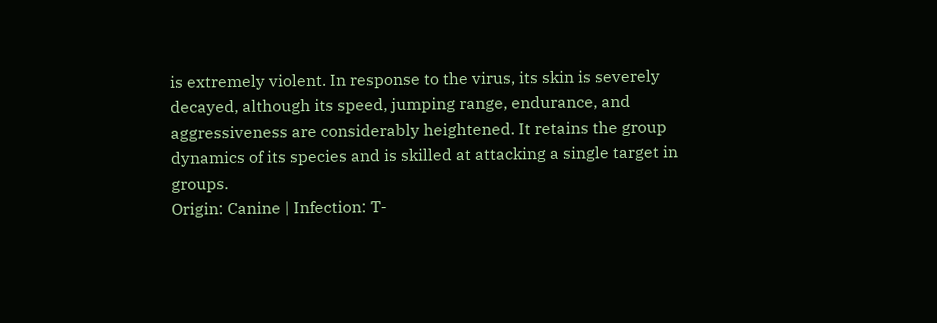is extremely violent. In response to the virus, its skin is severely decayed, although its speed, jumping range, endurance, and aggressiveness are considerably heightened. It retains the group dynamics of its species and is skilled at attacking a single target in groups.
Origin: Canine | Infection: T-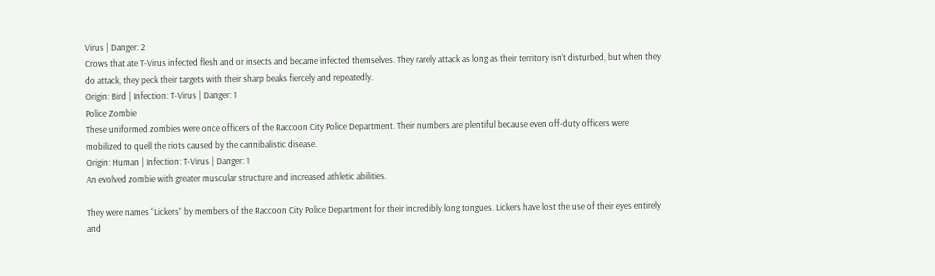Virus | Danger: 2
Crows that ate T-Virus infected flesh and or insects and became infected themselves. They rarely attack as long as their territory isn’t disturbed, but when they do attack, they peck their targets with their sharp beaks fiercely and repeatedly.
Origin: Bird | Infection: T-Virus | Danger: 1
Police Zombie
These uniformed zombies were once officers of the Raccoon City Police Department. Their numbers are plentiful because even off-duty officers were mobilized to quell the riots caused by the cannibalistic disease.
Origin: Human | Infection: T-Virus | Danger: 1
An evolved zombie with greater muscular structure and increased athletic abilities.

They were names “Lickers” by members of the Raccoon City Police Department for their incredibly long tongues. Lickers have lost the use of their eyes entirely and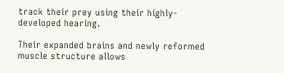track their prey using their highly-developed hearing.

Their expanded brains and newly reformed muscle structure allows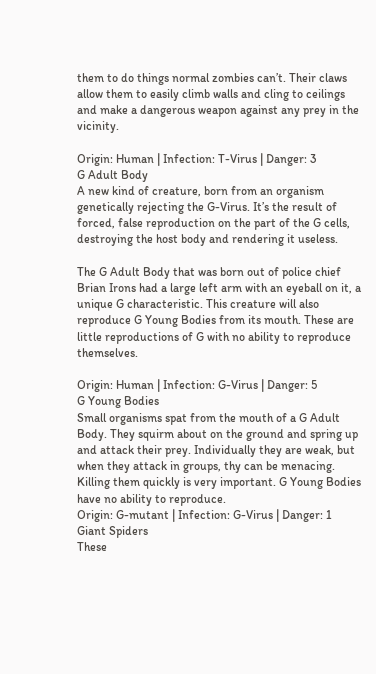them to do things normal zombies can’t. Their claws allow them to easily climb walls and cling to ceilings and make a dangerous weapon against any prey in the vicinity.

Origin: Human | Infection: T-Virus | Danger: 3
G Adult Body
A new kind of creature, born from an organism genetically rejecting the G-Virus. It’s the result of forced, false reproduction on the part of the G cells, destroying the host body and rendering it useless.

The G Adult Body that was born out of police chief Brian Irons had a large left arm with an eyeball on it, a unique G characteristic. This creature will also reproduce G Young Bodies from its mouth. These are little reproductions of G with no ability to reproduce themselves.

Origin: Human | Infection: G-Virus | Danger: 5
G Young Bodies
Small organisms spat from the mouth of a G Adult Body. They squirm about on the ground and spring up and attack their prey. Individually they are weak, but when they attack in groups, thy can be menacing. Killing them quickly is very important. G Young Bodies have no ability to reproduce.
Origin: G-mutant | Infection: G-Virus | Danger: 1
Giant Spiders
These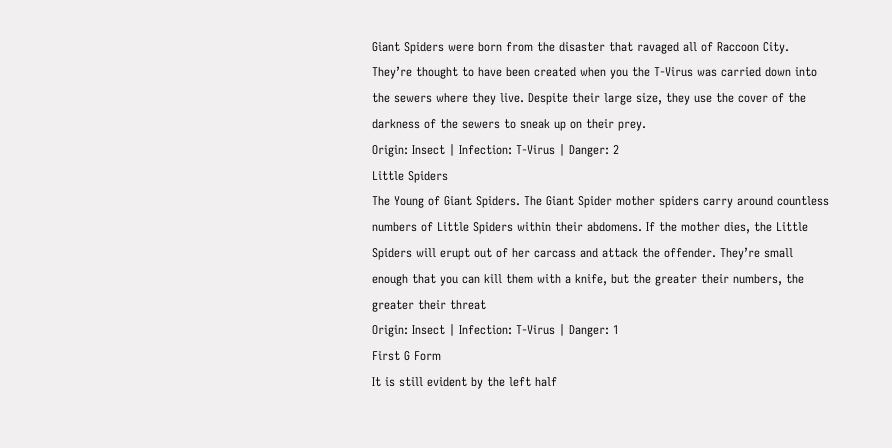Giant Spiders were born from the disaster that ravaged all of Raccoon City. They’re thought to have been created when you the T-Virus was carried down into the sewers where they live. Despite their large size, they use the cover of the darkness of the sewers to sneak up on their prey.
Origin: Insect | Infection: T-Virus | Danger: 2
Little Spiders
The Young of Giant Spiders. The Giant Spider mother spiders carry around countless numbers of Little Spiders within their abdomens. If the mother dies, the Little Spiders will erupt out of her carcass and attack the offender. They’re small enough that you can kill them with a knife, but the greater their numbers, the greater their threat
Origin: Insect | Infection: T-Virus | Danger: 1
First G Form
It is still evident by the left half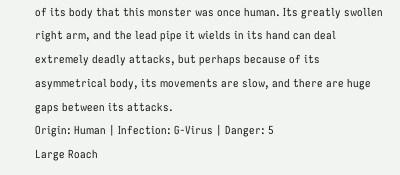of its body that this monster was once human. Its greatly swollen right arm, and the lead pipe it wields in its hand can deal extremely deadly attacks, but perhaps because of its asymmetrical body, its movements are slow, and there are huge gaps between its attacks.
Origin: Human | Infection: G-Virus | Danger: 5
Large Roach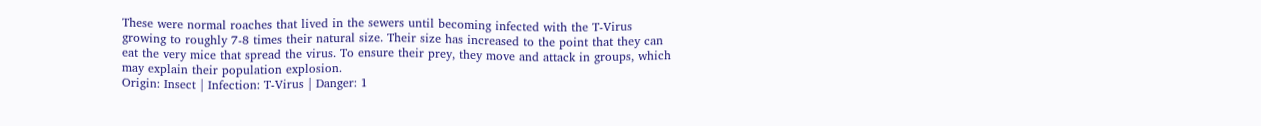These were normal roaches that lived in the sewers until becoming infected with the T-Virus growing to roughly 7-8 times their natural size. Their size has increased to the point that they can eat the very mice that spread the virus. To ensure their prey, they move and attack in groups, which may explain their population explosion.
Origin: Insect | Infection: T-Virus | Danger: 1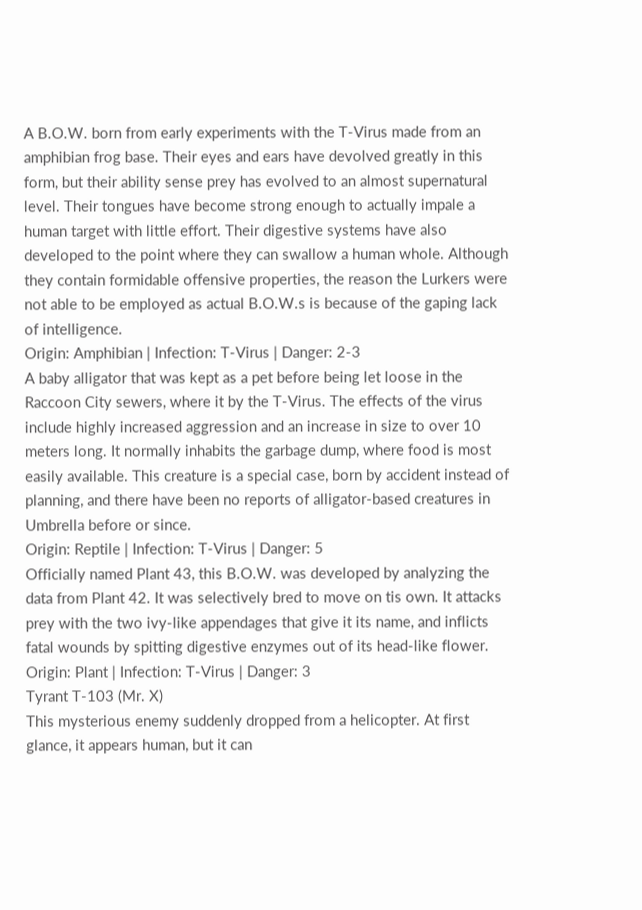A B.O.W. born from early experiments with the T-Virus made from an amphibian frog base. Their eyes and ears have devolved greatly in this form, but their ability sense prey has evolved to an almost supernatural level. Their tongues have become strong enough to actually impale a human target with little effort. Their digestive systems have also developed to the point where they can swallow a human whole. Although they contain formidable offensive properties, the reason the Lurkers were not able to be employed as actual B.O.W.s is because of the gaping lack of intelligence.
Origin: Amphibian | Infection: T-Virus | Danger: 2-3
A baby alligator that was kept as a pet before being let loose in the Raccoon City sewers, where it by the T-Virus. The effects of the virus include highly increased aggression and an increase in size to over 10 meters long. It normally inhabits the garbage dump, where food is most easily available. This creature is a special case, born by accident instead of planning, and there have been no reports of alligator-based creatures in Umbrella before or since.
Origin: Reptile | Infection: T-Virus | Danger: 5
Officially named Plant 43, this B.O.W. was developed by analyzing the data from Plant 42. It was selectively bred to move on tis own. It attacks prey with the two ivy-like appendages that give it its name, and inflicts fatal wounds by spitting digestive enzymes out of its head-like flower.
Origin: Plant | Infection: T-Virus | Danger: 3
Tyrant T-103 (Mr. X)
This mysterious enemy suddenly dropped from a helicopter. At first glance, it appears human, but it can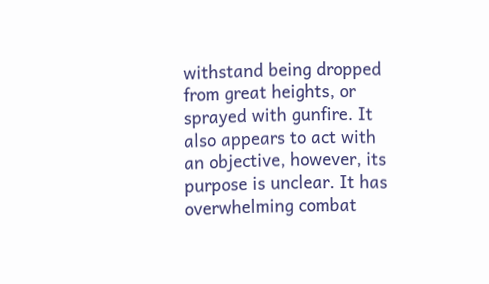withstand being dropped from great heights, or sprayed with gunfire. It also appears to act with an objective, however, its purpose is unclear. It has overwhelming combat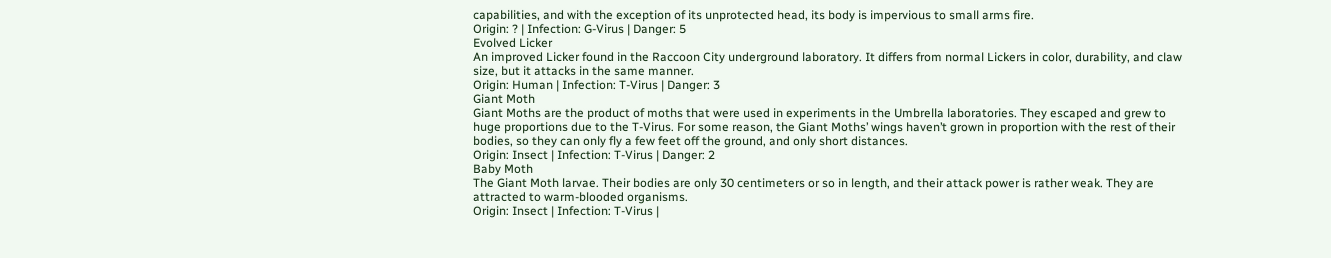capabilities, and with the exception of its unprotected head, its body is impervious to small arms fire.
Origin: ? | Infection: G-Virus | Danger: 5
Evolved Licker
An improved Licker found in the Raccoon City underground laboratory. It differs from normal Lickers in color, durability, and claw size, but it attacks in the same manner.
Origin: Human | Infection: T-Virus | Danger: 3
Giant Moth
Giant Moths are the product of moths that were used in experiments in the Umbrella laboratories. They escaped and grew to huge proportions due to the T-Virus. For some reason, the Giant Moths’ wings haven’t grown in proportion with the rest of their bodies, so they can only fly a few feet off the ground, and only short distances.
Origin: Insect | Infection: T-Virus | Danger: 2
Baby Moth
The Giant Moth larvae. Their bodies are only 30 centimeters or so in length, and their attack power is rather weak. They are attracted to warm-blooded organisms.
Origin: Insect | Infection: T-Virus |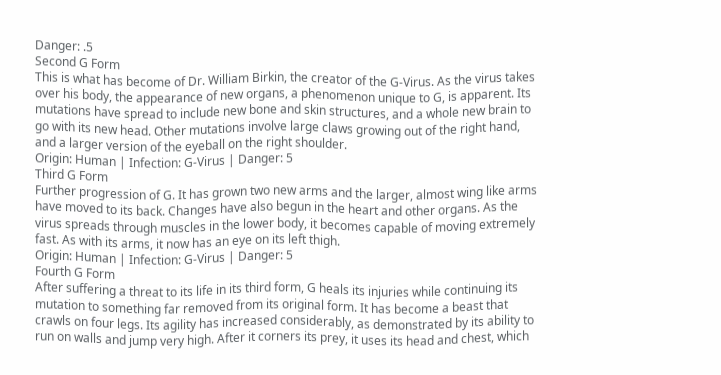Danger: .5
Second G Form
This is what has become of Dr. William Birkin, the creator of the G-Virus. As the virus takes over his body, the appearance of new organs, a phenomenon unique to G, is apparent. Its mutations have spread to include new bone and skin structures, and a whole new brain to go with its new head. Other mutations involve large claws growing out of the right hand, and a larger version of the eyeball on the right shoulder.
Origin: Human | Infection: G-Virus | Danger: 5
Third G Form
Further progression of G. It has grown two new arms and the larger, almost wing like arms have moved to its back. Changes have also begun in the heart and other organs. As the virus spreads through muscles in the lower body, it becomes capable of moving extremely fast. As with its arms, it now has an eye on its left thigh.
Origin: Human | Infection: G-Virus | Danger: 5
Fourth G Form
After suffering a threat to its life in its third form, G heals its injuries while continuing its mutation to something far removed from its original form. It has become a beast that crawls on four legs. Its agility has increased considerably, as demonstrated by its ability to run on walls and jump very high. After it corners its prey, it uses its head and chest, which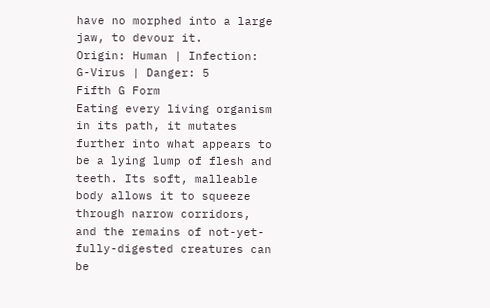have no morphed into a large jaw, to devour it.
Origin: Human | Infection: G-Virus | Danger: 5
Fifth G Form
Eating every living organism in its path, it mutates further into what appears to be a lying lump of flesh and teeth. Its soft, malleable body allows it to squeeze through narrow corridors, and the remains of not-yet-fully-digested creatures can be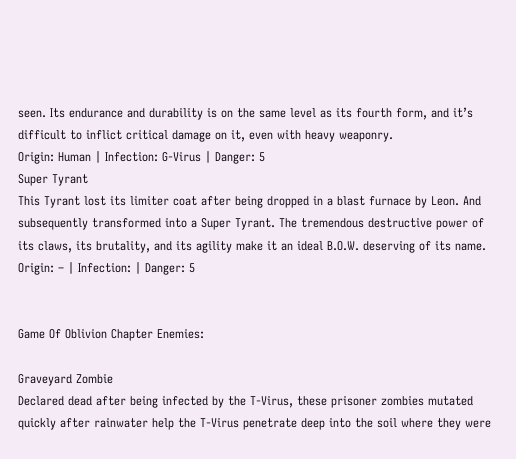seen. Its endurance and durability is on the same level as its fourth form, and it’s difficult to inflict critical damage on it, even with heavy weaponry.
Origin: Human | Infection: G-Virus | Danger: 5
Super Tyrant
This Tyrant lost its limiter coat after being dropped in a blast furnace by Leon. And subsequently transformed into a Super Tyrant. The tremendous destructive power of its claws, its brutality, and its agility make it an ideal B.O.W. deserving of its name.
Origin: – | Infection: | Danger: 5


Game Of Oblivion Chapter Enemies:

Graveyard Zombie
Declared dead after being infected by the T-Virus, these prisoner zombies mutated quickly after rainwater help the T-Virus penetrate deep into the soil where they were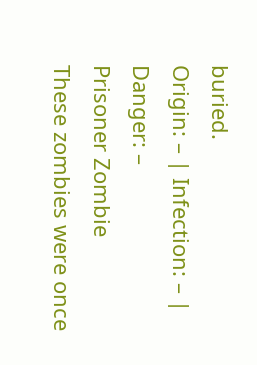buried.
Origin: – | Infection: – | Danger: –
Prisoner Zombie
These zombies were once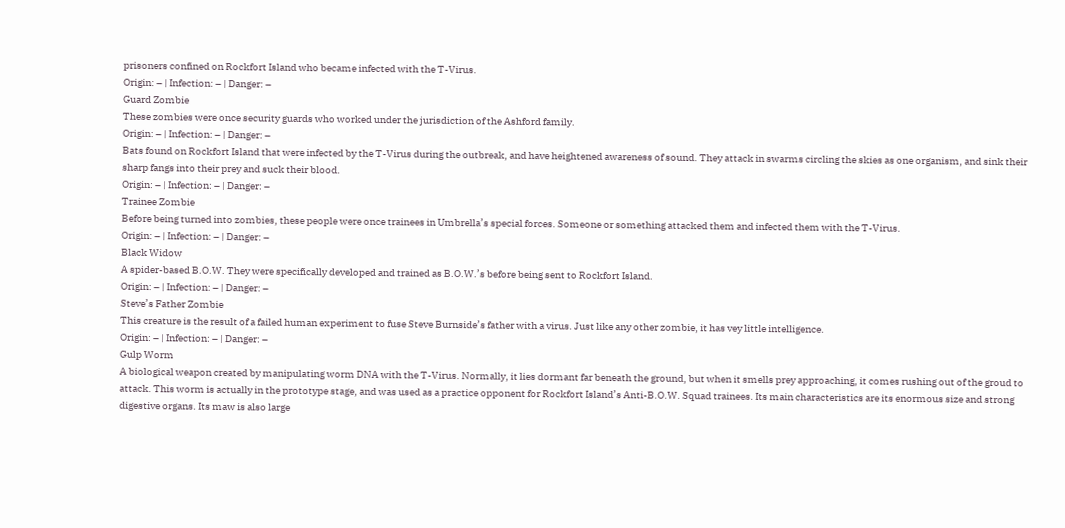prisoners confined on Rockfort Island who became infected with the T-Virus.
Origin: – | Infection: – | Danger: –
Guard Zombie
These zombies were once security guards who worked under the jurisdiction of the Ashford family.
Origin: – | Infection: – | Danger: –
Bats found on Rockfort Island that were infected by the T-Virus during the outbreak, and have heightened awareness of sound. They attack in swarms circling the skies as one organism, and sink their sharp fangs into their prey and suck their blood.
Origin: – | Infection: – | Danger: –
Trainee Zombie
Before being turned into zombies, these people were once trainees in Umbrella’s special forces. Someone or something attacked them and infected them with the T-Virus.
Origin: – | Infection: – | Danger: –
Black Widow
A spider-based B.O.W. They were specifically developed and trained as B.O.W.’s before being sent to Rockfort Island.
Origin: – | Infection: – | Danger: –
Steve’s Father Zombie
This creature is the result of a failed human experiment to fuse Steve Burnside’s father with a virus. Just like any other zombie, it has vey little intelligence.
Origin: – | Infection: – | Danger: –
Gulp Worm
A biological weapon created by manipulating worm DNA with the T-Virus. Normally, it lies dormant far beneath the ground, but when it smells prey approaching, it comes rushing out of the groud to attack. This worm is actually in the prototype stage, and was used as a practice opponent for Rockfort Island’s Anti-B.O.W. Squad trainees. Its main characteristics are its enormous size and strong digestive organs. Its maw is also large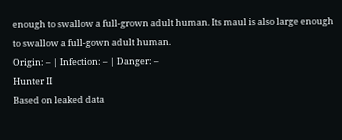enough to swallow a full-grown adult human. Its maul is also large enough to swallow a full-gown adult human.
Origin: – | Infection: – | Danger: –
Hunter II
Based on leaked data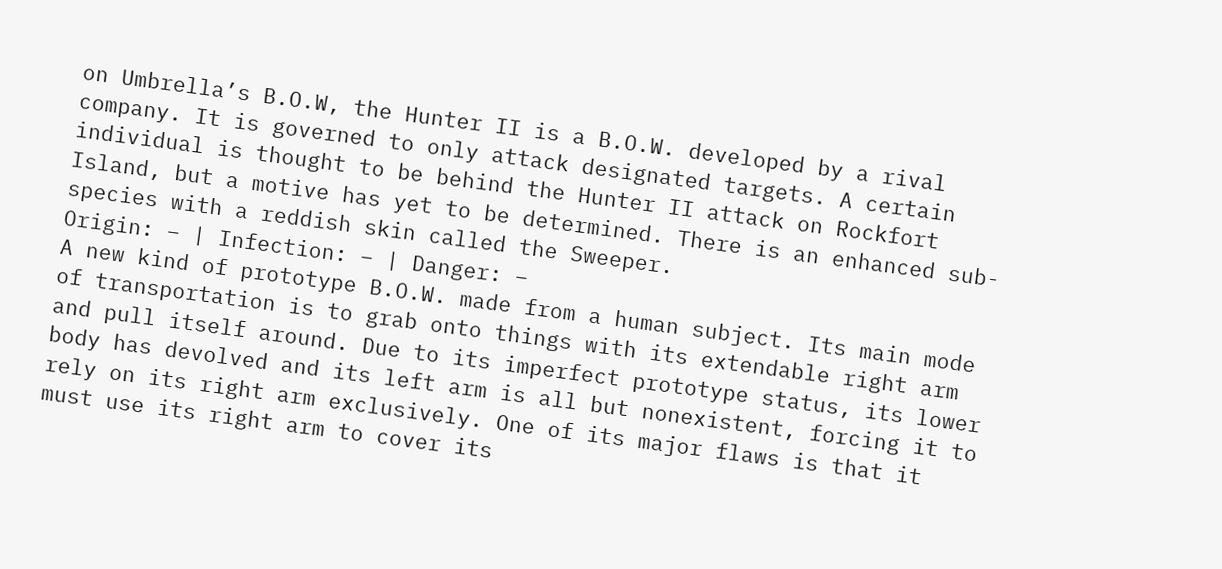on Umbrella’s B.O.W, the Hunter II is a B.O.W. developed by a rival company. It is governed to only attack designated targets. A certain individual is thought to be behind the Hunter II attack on Rockfort Island, but a motive has yet to be determined. There is an enhanced sub-species with a reddish skin called the Sweeper.
Origin: – | Infection: – | Danger: –
A new kind of prototype B.O.W. made from a human subject. Its main mode of transportation is to grab onto things with its extendable right arm and pull itself around. Due to its imperfect prototype status, its lower body has devolved and its left arm is all but nonexistent, forcing it to rely on its right arm exclusively. One of its major flaws is that it must use its right arm to cover its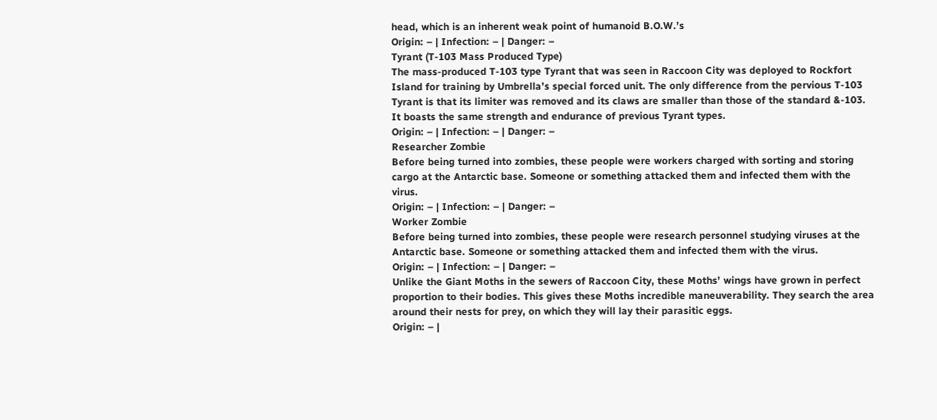head, which is an inherent weak point of humanoid B.O.W.’s
Origin: – | Infection: – | Danger: –
Tyrant (T-103 Mass Produced Type)
The mass-produced T-103 type Tyrant that was seen in Raccoon City was deployed to Rockfort Island for training by Umbrella’s special forced unit. The only difference from the pervious T-103 Tyrant is that its limiter was removed and its claws are smaller than those of the standard &-103. It boasts the same strength and endurance of previous Tyrant types.
Origin: – | Infection: – | Danger: –
Researcher Zombie
Before being turned into zombies, these people were workers charged with sorting and storing cargo at the Antarctic base. Someone or something attacked them and infected them with the virus.
Origin: – | Infection: – | Danger: –
Worker Zombie
Before being turned into zombies, these people were research personnel studying viruses at the Antarctic base. Someone or something attacked them and infected them with the virus.
Origin: – | Infection: – | Danger: –
Unlike the Giant Moths in the sewers of Raccoon City, these Moths’ wings have grown in perfect proportion to their bodies. This gives these Moths incredible maneuverability. They search the area around their nests for prey, on which they will lay their parasitic eggs.
Origin: – |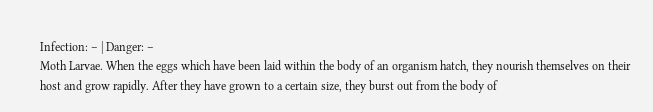Infection: – | Danger: –
Moth Larvae. When the eggs which have been laid within the body of an organism hatch, they nourish themselves on their host and grow rapidly. After they have grown to a certain size, they burst out from the body of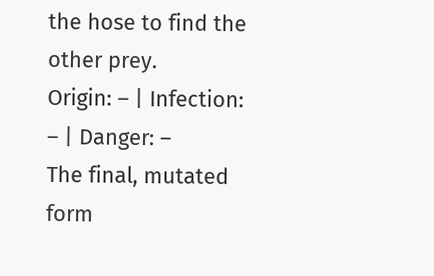the hose to find the other prey.
Origin: – | Infection: – | Danger: –
The final, mutated form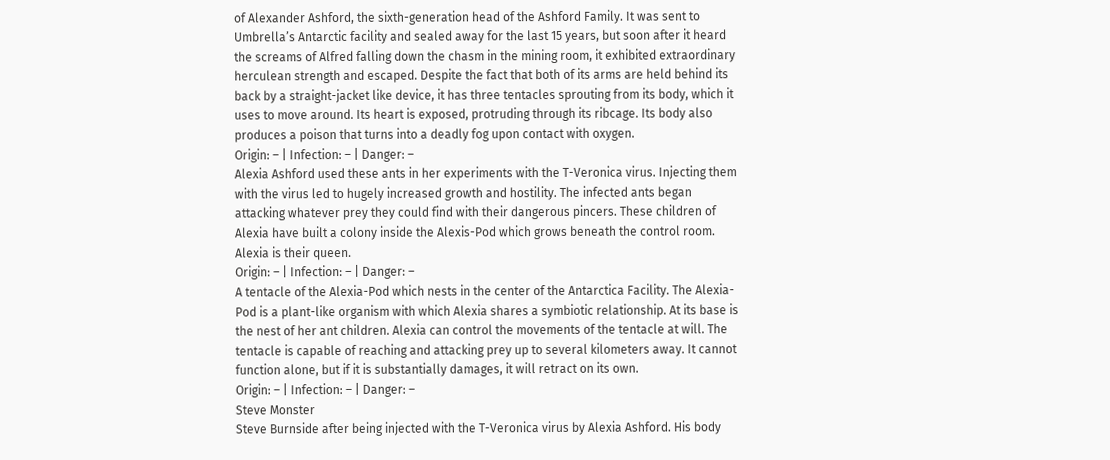of Alexander Ashford, the sixth-generation head of the Ashford Family. It was sent to Umbrella’s Antarctic facility and sealed away for the last 15 years, but soon after it heard the screams of Alfred falling down the chasm in the mining room, it exhibited extraordinary herculean strength and escaped. Despite the fact that both of its arms are held behind its back by a straight-jacket like device, it has three tentacles sprouting from its body, which it uses to move around. Its heart is exposed, protruding through its ribcage. Its body also produces a poison that turns into a deadly fog upon contact with oxygen.
Origin: – | Infection: – | Danger: –
Alexia Ashford used these ants in her experiments with the T-Veronica virus. Injecting them with the virus led to hugely increased growth and hostility. The infected ants began attacking whatever prey they could find with their dangerous pincers. These children of Alexia have built a colony inside the Alexis-Pod which grows beneath the control room. Alexia is their queen.
Origin: – | Infection: – | Danger: –
A tentacle of the Alexia-Pod which nests in the center of the Antarctica Facility. The Alexia-Pod is a plant-like organism with which Alexia shares a symbiotic relationship. At its base is the nest of her ant children. Alexia can control the movements of the tentacle at will. The tentacle is capable of reaching and attacking prey up to several kilometers away. It cannot function alone, but if it is substantially damages, it will retract on its own.
Origin: – | Infection: – | Danger: –
Steve Monster
Steve Burnside after being injected with the T-Veronica virus by Alexia Ashford. His body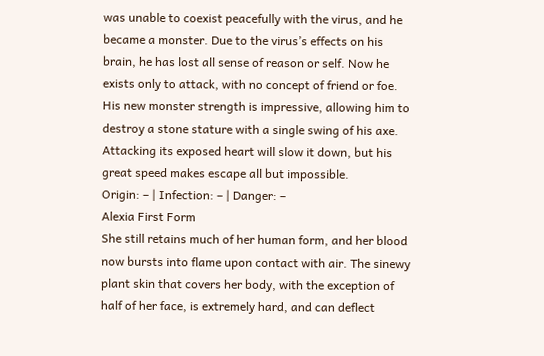was unable to coexist peacefully with the virus, and he became a monster. Due to the virus’s effects on his brain, he has lost all sense of reason or self. Now he exists only to attack, with no concept of friend or foe. His new monster strength is impressive, allowing him to destroy a stone stature with a single swing of his axe. Attacking its exposed heart will slow it down, but his great speed makes escape all but impossible.
Origin: – | Infection: – | Danger: –
Alexia First Form
She still retains much of her human form, and her blood now bursts into flame upon contact with air. The sinewy plant skin that covers her body, with the exception of half of her face, is extremely hard, and can deflect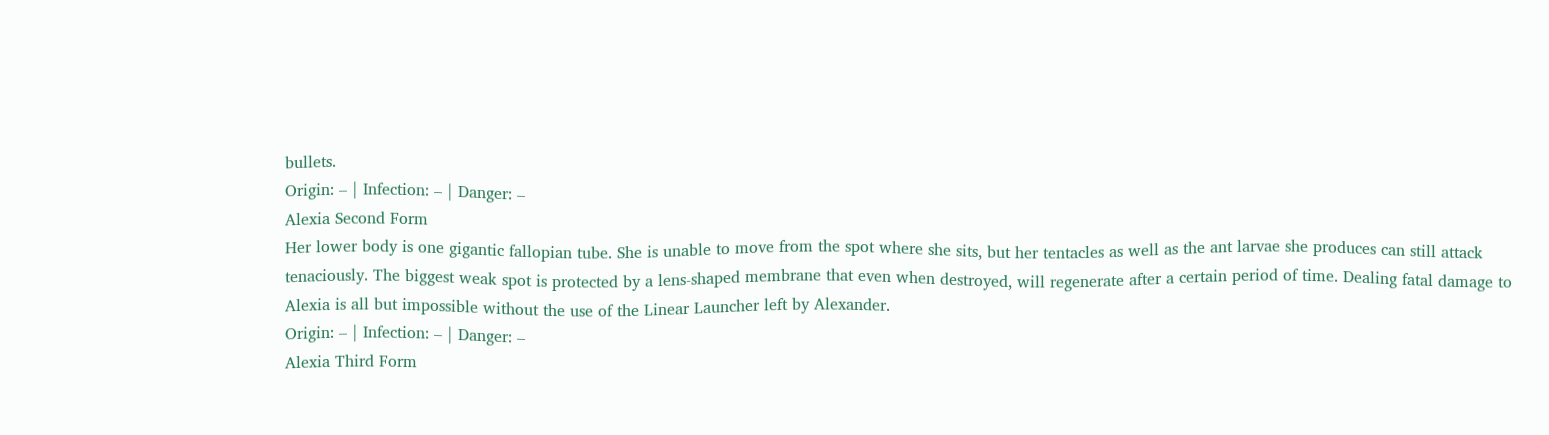bullets.
Origin: – | Infection: – | Danger: –
Alexia Second Form
Her lower body is one gigantic fallopian tube. She is unable to move from the spot where she sits, but her tentacles as well as the ant larvae she produces can still attack tenaciously. The biggest weak spot is protected by a lens-shaped membrane that even when destroyed, will regenerate after a certain period of time. Dealing fatal damage to Alexia is all but impossible without the use of the Linear Launcher left by Alexander.
Origin: – | Infection: – | Danger: –
Alexia Third Form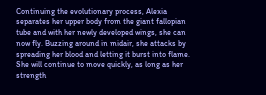Continuing the evolutionary process, Alexia separates her upper body from the giant fallopian tube and with her newly developed wings, she can now fly. Buzzing around in midair, she attacks by spreading her blood and letting it burst into flame. She will continue to move quickly, as long as her strength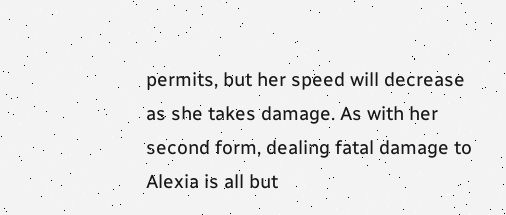permits, but her speed will decrease as she takes damage. As with her second form, dealing fatal damage to Alexia is all but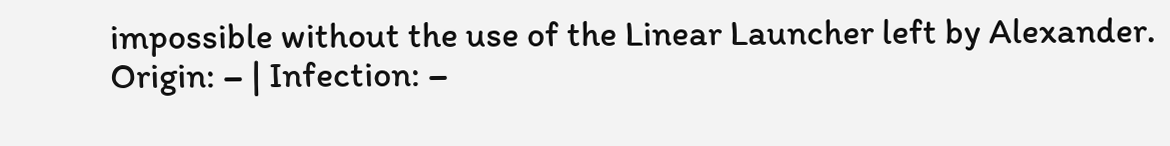impossible without the use of the Linear Launcher left by Alexander.
Origin: – | Infection: –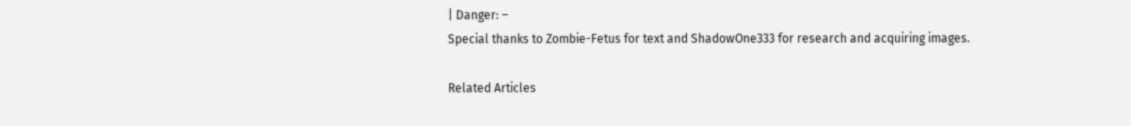| Danger: –
Special thanks to Zombie-Fetus for text and ShadowOne333 for research and acquiring images.

Related Articles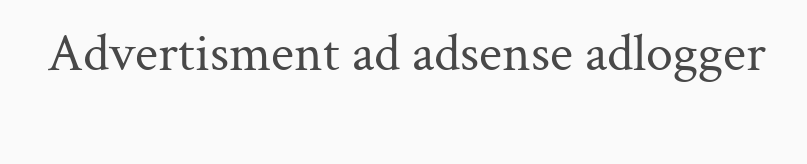Advertisment ad adsense adlogger